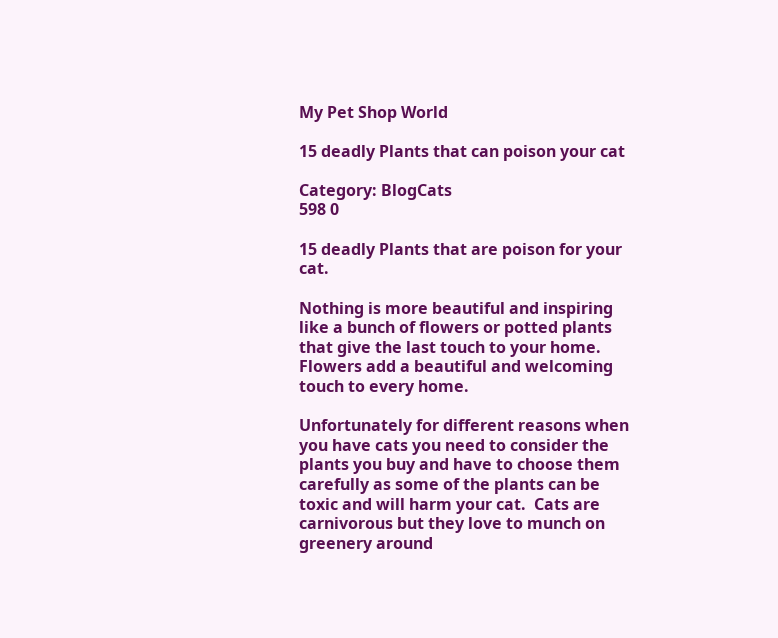My Pet Shop World

15 deadly Plants that can poison your cat

Category: BlogCats
598 0

15 deadly Plants that are poison for your cat.

Nothing is more beautiful and inspiring like a bunch of flowers or potted plants that give the last touch to your home. Flowers add a beautiful and welcoming touch to every home.

Unfortunately for different reasons when you have cats you need to consider the plants you buy and have to choose them carefully as some of the plants can be toxic and will harm your cat.  Cats are carnivorous but they love to munch on greenery around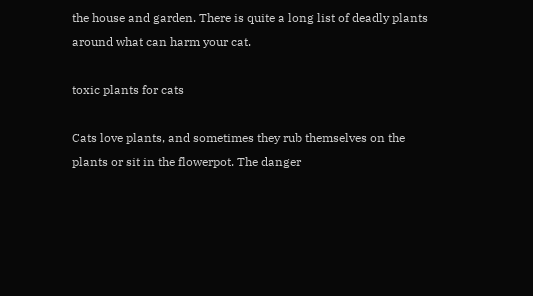the house and garden. There is quite a long list of deadly plants around what can harm your cat.

toxic plants for cats

Cats love plants, and sometimes they rub themselves on the plants or sit in the flowerpot. The danger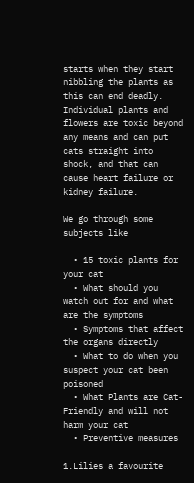starts when they start nibbling the plants as this can end deadly. Individual plants and flowers are toxic beyond any means and can put cats straight into shock, and that can cause heart failure or kidney failure.

We go through some subjects like

  • 15 toxic plants for your cat
  • What should you watch out for and what are the symptoms
  • Symptoms that affect the organs directly
  • What to do when you suspect your cat been poisoned
  • What Plants are Cat-Friendly and will not harm your cat
  • Preventive measures

1.Lilies a favourite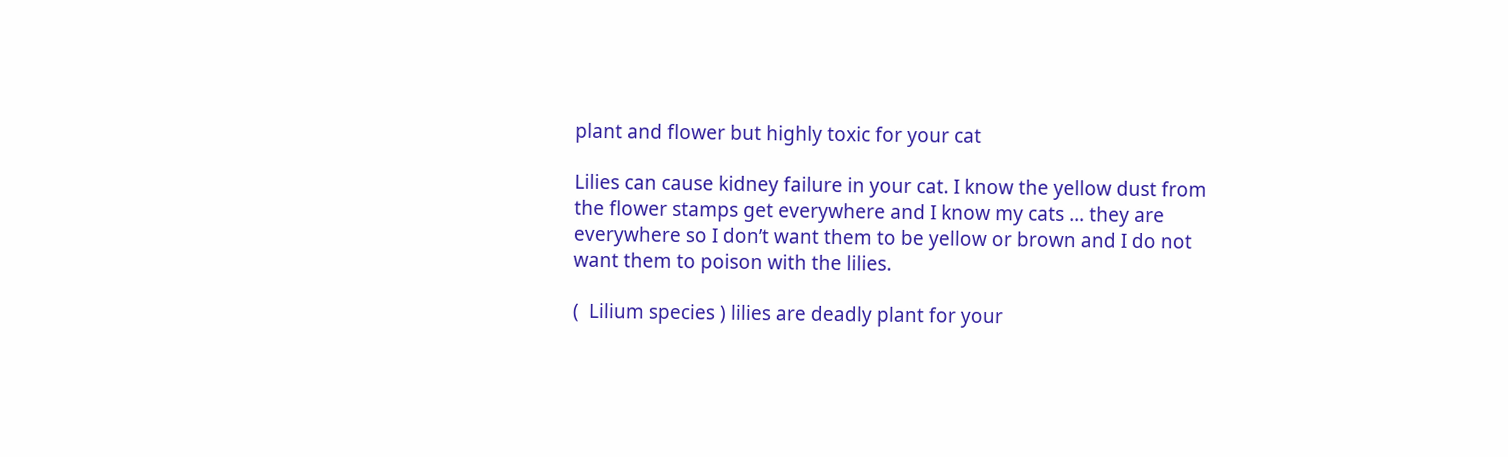plant and flower but highly toxic for your cat

Lilies can cause kidney failure in your cat. I know the yellow dust from the flower stamps get everywhere and I know my cats … they are everywhere so I don’t want them to be yellow or brown and I do not want them to poison with the lilies.

(  Lilium species ) lilies are deadly plant for your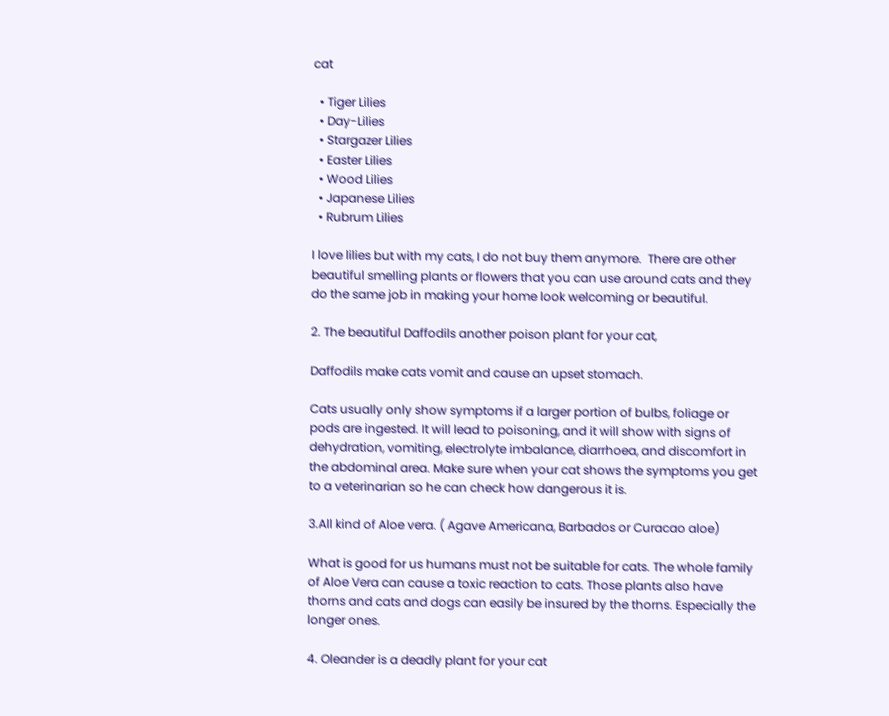cat

  • Tiger Lilies
  • Day-Lilies
  • Stargazer Lilies
  • Easter Lilies
  • Wood Lilies
  • Japanese Lilies
  • Rubrum Lilies

I love lilies but with my cats, I do not buy them anymore.  There are other beautiful smelling plants or flowers that you can use around cats and they do the same job in making your home look welcoming or beautiful.

2. The beautiful Daffodils another poison plant for your cat,

Daffodils make cats vomit and cause an upset stomach.

Cats usually only show symptoms if a larger portion of bulbs, foliage or pods are ingested. It will lead to poisoning, and it will show with signs of dehydration, vomiting, electrolyte imbalance, diarrhoea, and discomfort in the abdominal area. Make sure when your cat shows the symptoms you get to a veterinarian so he can check how dangerous it is.

3.All kind of Aloe vera. ( Agave Americana, Barbados or Curacao aloe)

What is good for us humans must not be suitable for cats. The whole family of Aloe Vera can cause a toxic reaction to cats. Those plants also have thorns and cats and dogs can easily be insured by the thorns. Especially the longer ones.

4. Oleander is a deadly plant for your cat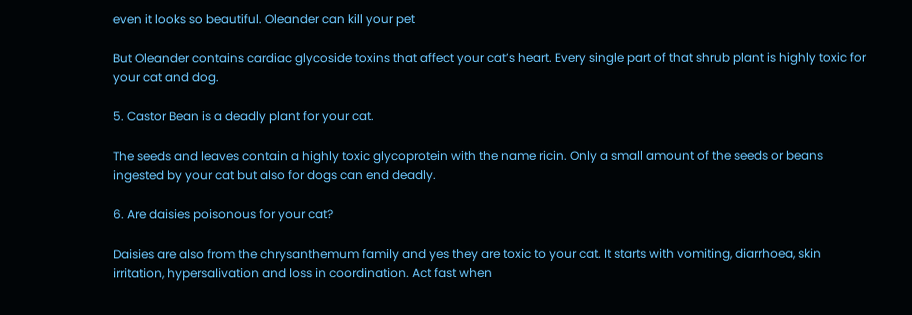even it looks so beautiful. Oleander can kill your pet

But Oleander contains cardiac glycoside toxins that affect your cat’s heart. Every single part of that shrub plant is highly toxic for your cat and dog.

5. Castor Bean is a deadly plant for your cat.

The seeds and leaves contain a highly toxic glycoprotein with the name ricin. Only a small amount of the seeds or beans ingested by your cat but also for dogs can end deadly.

6. Are daisies poisonous for your cat?

Daisies are also from the chrysanthemum family and yes they are toxic to your cat. It starts with vomiting, diarrhoea, skin irritation, hypersalivation and loss in coordination. Act fast when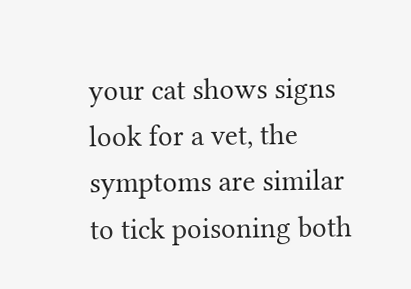your cat shows signs look for a vet, the symptoms are similar to tick poisoning both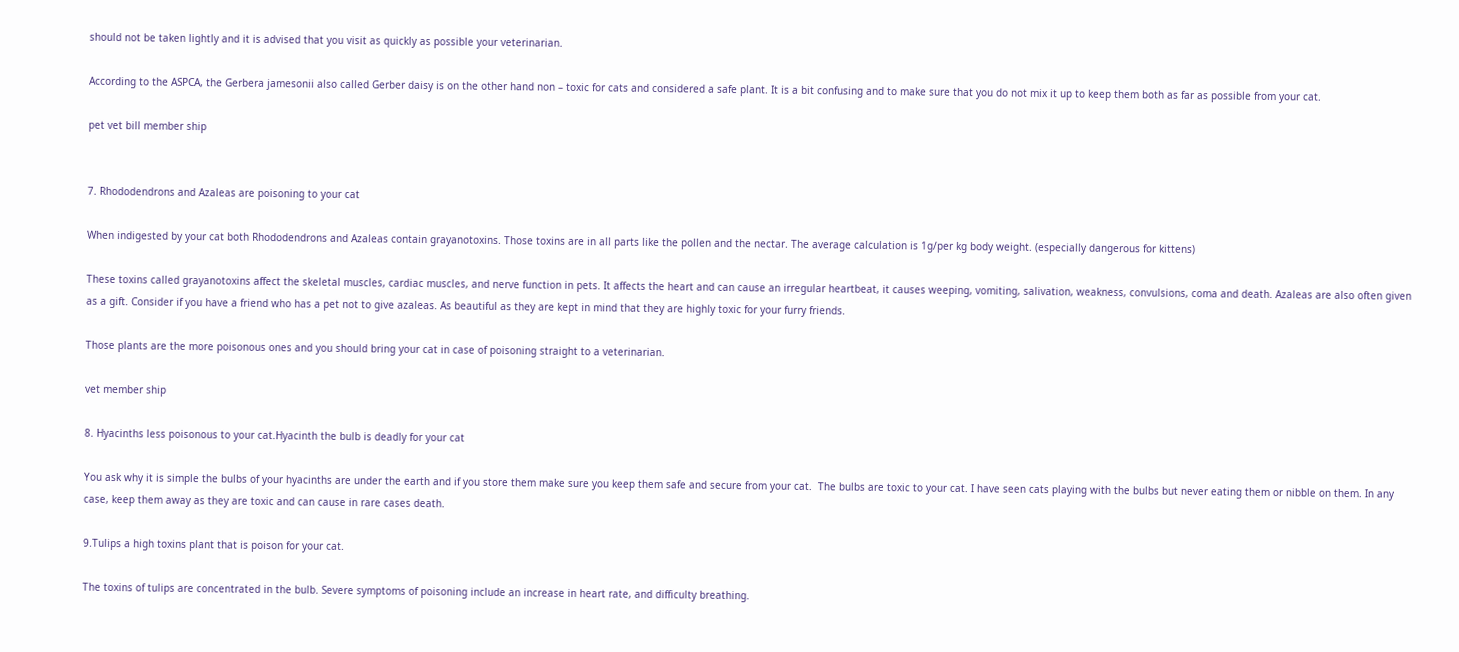should not be taken lightly and it is advised that you visit as quickly as possible your veterinarian.

According to the ASPCA, the Gerbera jamesonii also called Gerber daisy is on the other hand non – toxic for cats and considered a safe plant. It is a bit confusing and to make sure that you do not mix it up to keep them both as far as possible from your cat.

pet vet bill member ship


7. Rhododendrons and Azaleas are poisoning to your cat

When indigested by your cat both Rhododendrons and Azaleas contain grayanotoxins. Those toxins are in all parts like the pollen and the nectar. The average calculation is 1g/per kg body weight. (especially dangerous for kittens)

These toxins called grayanotoxins affect the skeletal muscles, cardiac muscles, and nerve function in pets. It affects the heart and can cause an irregular heartbeat, it causes weeping, vomiting, salivation, weakness, convulsions, coma and death. Azaleas are also often given as a gift. Consider if you have a friend who has a pet not to give azaleas. As beautiful as they are kept in mind that they are highly toxic for your furry friends.

Those plants are the more poisonous ones and you should bring your cat in case of poisoning straight to a veterinarian.

vet member ship

8. Hyacinths less poisonous to your cat.Hyacinth the bulb is deadly for your cat

You ask why it is simple the bulbs of your hyacinths are under the earth and if you store them make sure you keep them safe and secure from your cat.  The bulbs are toxic to your cat. I have seen cats playing with the bulbs but never eating them or nibble on them. In any case, keep them away as they are toxic and can cause in rare cases death.

9.Tulips a high toxins plant that is poison for your cat.

The toxins of tulips are concentrated in the bulb. Severe symptoms of poisoning include an increase in heart rate, and difficulty breathing.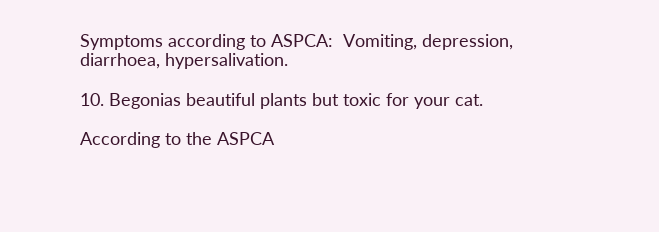Symptoms according to ASPCA:  Vomiting, depression, diarrhoea, hypersalivation.

10. Begonias beautiful plants but toxic for your cat.

According to the ASPCA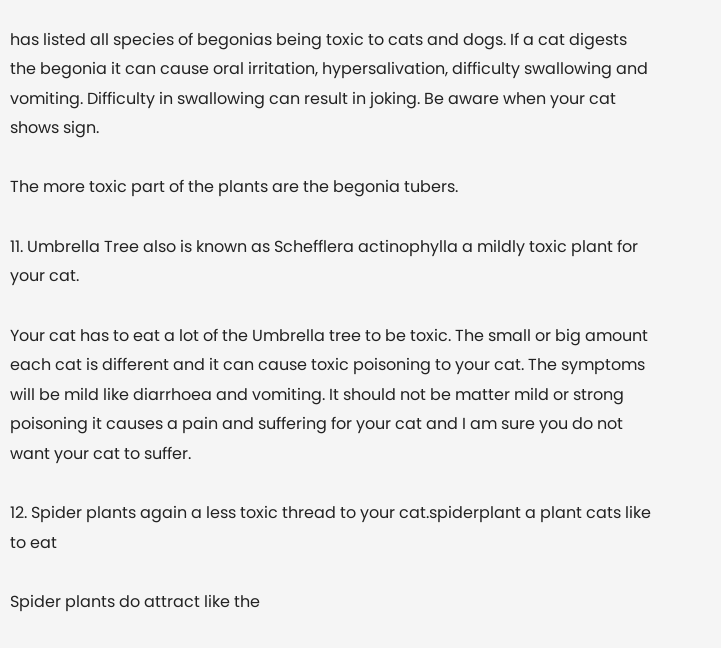has listed all species of begonias being toxic to cats and dogs. If a cat digests the begonia it can cause oral irritation, hypersalivation, difficulty swallowing and vomiting. Difficulty in swallowing can result in joking. Be aware when your cat shows sign.

The more toxic part of the plants are the begonia tubers.

11. Umbrella Tree also is known as Schefflera actinophylla a mildly toxic plant for your cat.

Your cat has to eat a lot of the Umbrella tree to be toxic. The small or big amount each cat is different and it can cause toxic poisoning to your cat. The symptoms will be mild like diarrhoea and vomiting. It should not be matter mild or strong poisoning it causes a pain and suffering for your cat and I am sure you do not want your cat to suffer.

12. Spider plants again a less toxic thread to your cat.spiderplant a plant cats like to eat

Spider plants do attract like the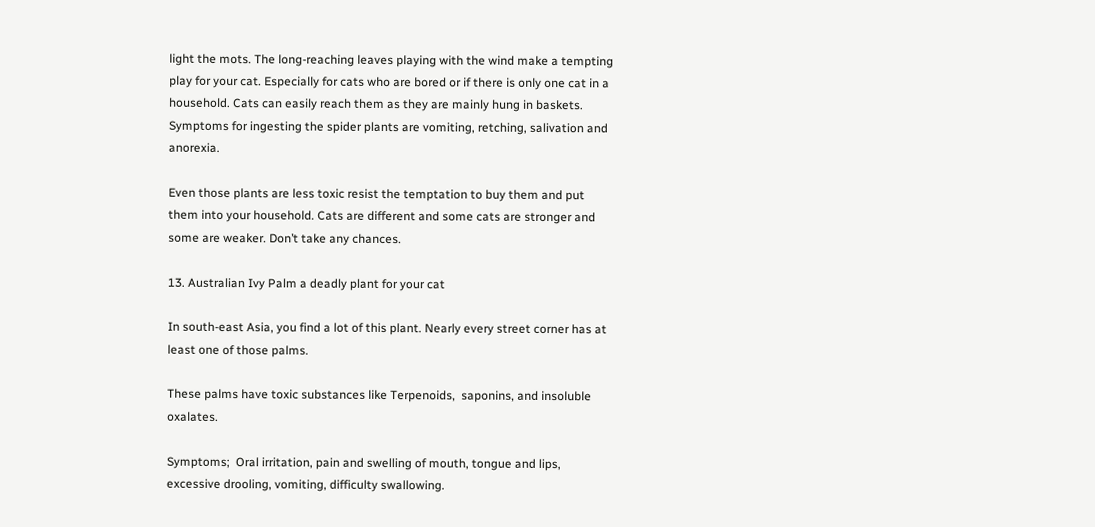light the mots. The long-reaching leaves playing with the wind make a tempting play for your cat. Especially for cats who are bored or if there is only one cat in a household. Cats can easily reach them as they are mainly hung in baskets. Symptoms for ingesting the spider plants are vomiting, retching, salivation and anorexia.

Even those plants are less toxic resist the temptation to buy them and put them into your household. Cats are different and some cats are stronger and some are weaker. Don’t take any chances.

13. Australian Ivy Palm a deadly plant for your cat

In south-east Asia, you find a lot of this plant. Nearly every street corner has at least one of those palms.

These palms have toxic substances like Terpenoids,  saponins, and insoluble oxalates.

Symptoms;  Oral irritation, pain and swelling of mouth, tongue and lips, excessive drooling, vomiting, difficulty swallowing.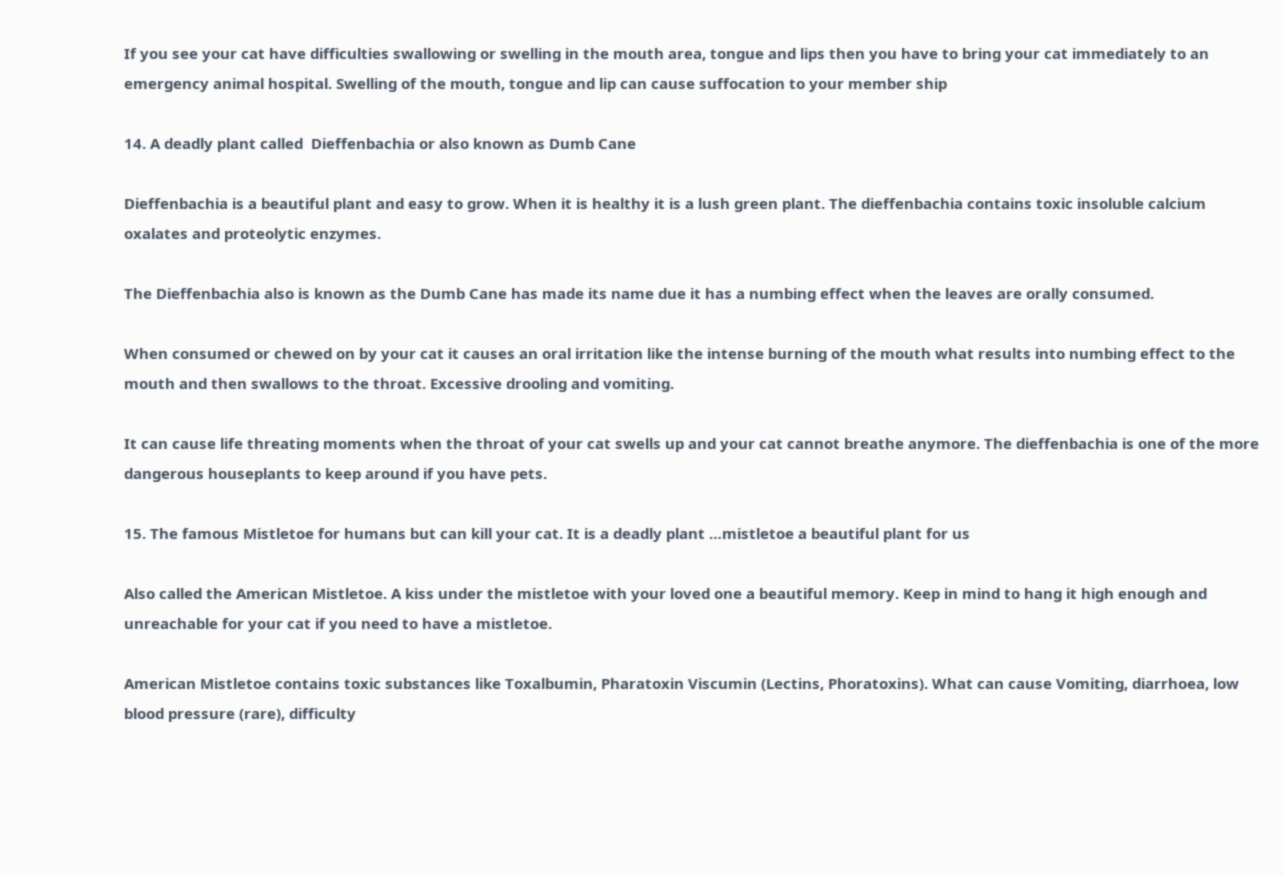If you see your cat have difficulties swallowing or swelling in the mouth area, tongue and lips then you have to bring your cat immediately to an emergency animal hospital. Swelling of the mouth, tongue and lip can cause suffocation to your member ship

14. A deadly plant called  Dieffenbachia or also known as Dumb Cane

Dieffenbachia is a beautiful plant and easy to grow. When it is healthy it is a lush green plant. The dieffenbachia contains toxic insoluble calcium oxalates and proteolytic enzymes.

The Dieffenbachia also is known as the Dumb Cane has made its name due it has a numbing effect when the leaves are orally consumed.

When consumed or chewed on by your cat it causes an oral irritation like the intense burning of the mouth what results into numbing effect to the mouth and then swallows to the throat. Excessive drooling and vomiting.

It can cause life threating moments when the throat of your cat swells up and your cat cannot breathe anymore. The dieffenbachia is one of the more dangerous houseplants to keep around if you have pets.

15. The famous Mistletoe for humans but can kill your cat. It is a deadly plant …mistletoe a beautiful plant for us

Also called the American Mistletoe. A kiss under the mistletoe with your loved one a beautiful memory. Keep in mind to hang it high enough and unreachable for your cat if you need to have a mistletoe.

American Mistletoe contains toxic substances like Toxalbumin, Pharatoxin Viscumin (Lectins, Phoratoxins). What can cause Vomiting, diarrhoea, low blood pressure (rare), difficulty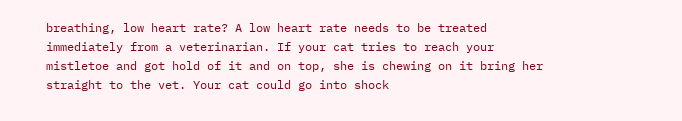breathing, low heart rate? A low heart rate needs to be treated immediately from a veterinarian. If your cat tries to reach your mistletoe and got hold of it and on top, she is chewing on it bring her straight to the vet. Your cat could go into shock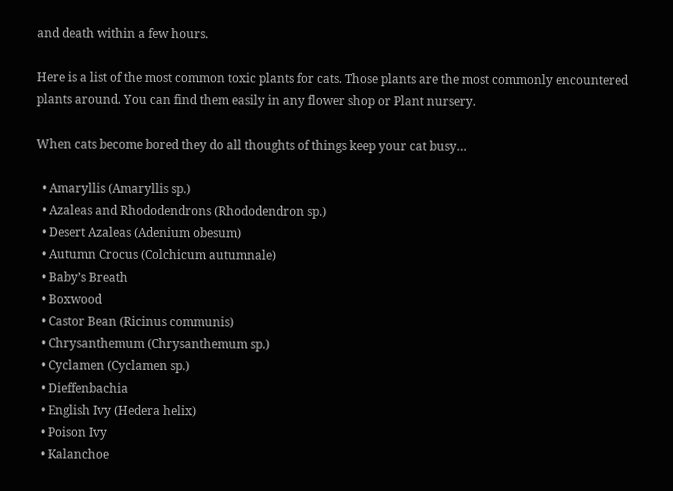and death within a few hours.

Here is a list of the most common toxic plants for cats. Those plants are the most commonly encountered plants around. You can find them easily in any flower shop or Plant nursery.

When cats become bored they do all thoughts of things keep your cat busy…

  • Amaryllis (Amaryllis sp.)
  • Azaleas and Rhododendrons (Rhododendron sp.)
  • Desert Azaleas (Adenium obesum)
  • Autumn Crocus (Colchicum autumnale)
  • Baby’s Breath
  • Boxwood
  • Castor Bean (Ricinus communis)
  • Chrysanthemum (Chrysanthemum sp.)
  • Cyclamen (Cyclamen sp.)
  • Dieffenbachia
  • English Ivy (Hedera helix)
  • Poison Ivy
  • Kalanchoe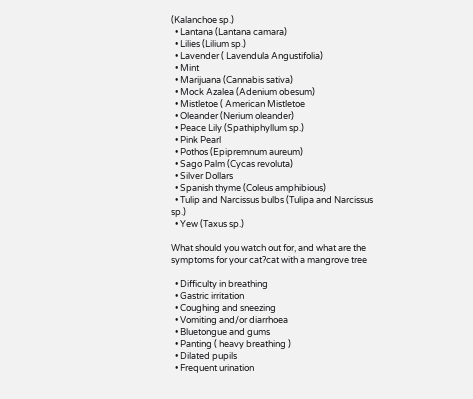(Kalanchoe sp.)
  • Lantana (Lantana camara)
  • Lilies (Lilium sp.)
  • Lavender ( Lavendula Angustifolia)
  • Mint
  • Marijuana (Cannabis sativa)
  • Mock Azalea (Adenium obesum)
  • Mistletoe ( American Mistletoe
  • Oleander (Nerium oleander)
  • Peace Lily (Spathiphyllum sp.)
  • Pink Pearl
  • Pothos (Epipremnum aureum)
  • Sago Palm (Cycas revoluta)
  • Silver Dollars
  • Spanish thyme (Coleus amphibious)
  • Tulip and Narcissus bulbs (Tulipa and Narcissus sp.)
  • Yew (Taxus sp.)

What should you watch out for, and what are the symptoms for your cat?cat with a mangrove tree

  • Difficulty in breathing
  • Gastric irritation
  • Coughing and sneezing
  • Vomiting and/or diarrhoea
  • Bluetongue and gums
  • Panting ( heavy breathing )
  • Dilated pupils
  • Frequent urination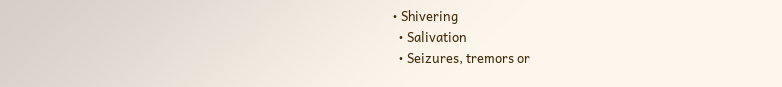• Shivering
  • Salivation
  • Seizures, tremors or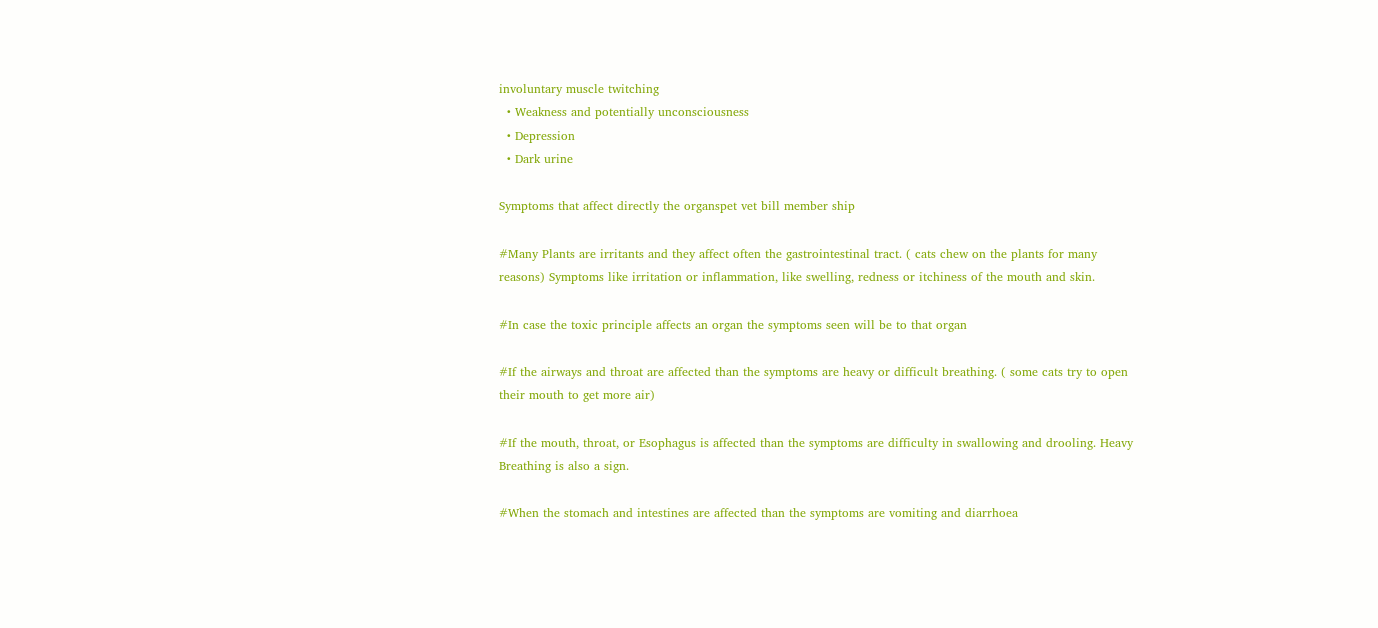involuntary muscle twitching
  • Weakness and potentially unconsciousness
  • Depression
  • Dark urine

Symptoms that affect directly the organspet vet bill member ship

#Many Plants are irritants and they affect often the gastrointestinal tract. ( cats chew on the plants for many reasons) Symptoms like irritation or inflammation, like swelling, redness or itchiness of the mouth and skin.

#In case the toxic principle affects an organ the symptoms seen will be to that organ

#If the airways and throat are affected than the symptoms are heavy or difficult breathing. ( some cats try to open their mouth to get more air)

#If the mouth, throat, or Esophagus is affected than the symptoms are difficulty in swallowing and drooling. Heavy Breathing is also a sign.

#When the stomach and intestines are affected than the symptoms are vomiting and diarrhoea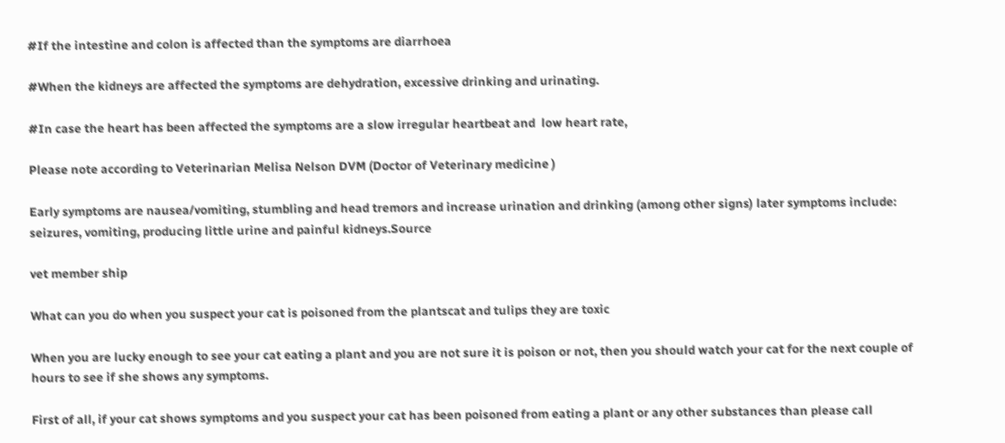#If the intestine and colon is affected than the symptoms are diarrhoea

#When the kidneys are affected the symptoms are dehydration, excessive drinking and urinating.

#In case the heart has been affected the symptoms are a slow irregular heartbeat and  low heart rate,

Please note according to Veterinarian Melisa Nelson DVM (Doctor of Veterinary medicine )

Early symptoms are nausea/vomiting, stumbling and head tremors and increase urination and drinking (among other signs) later symptoms include: seizures, vomiting, producing little urine and painful kidneys.Source

vet member ship

What can you do when you suspect your cat is poisoned from the plantscat and tulips they are toxic

When you are lucky enough to see your cat eating a plant and you are not sure it is poison or not, then you should watch your cat for the next couple of hours to see if she shows any symptoms.

First of all, if your cat shows symptoms and you suspect your cat has been poisoned from eating a plant or any other substances than please call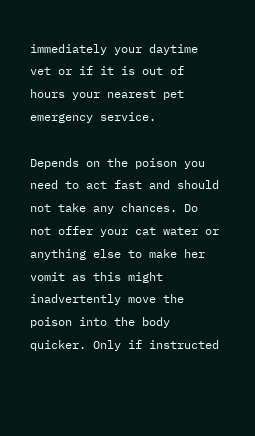immediately your daytime vet or if it is out of hours your nearest pet emergency service.

Depends on the poison you need to act fast and should not take any chances. Do not offer your cat water or anything else to make her vomit as this might inadvertently move the poison into the body quicker. Only if instructed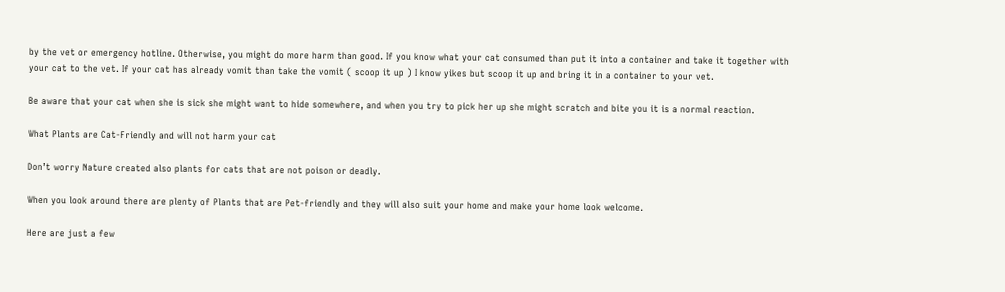by the vet or emergency hotline. Otherwise, you might do more harm than good. If you know what your cat consumed than put it into a container and take it together with your cat to the vet. If your cat has already vomit than take the vomit ( scoop it up ) I know yikes but scoop it up and bring it in a container to your vet.

Be aware that your cat when she is sick she might want to hide somewhere, and when you try to pick her up she might scratch and bite you it is a normal reaction.

What Plants are Cat-Friendly and will not harm your cat

Don’t worry Nature created also plants for cats that are not poison or deadly.

When you look around there are plenty of Plants that are Pet-friendly and they will also suit your home and make your home look welcome.

Here are just a few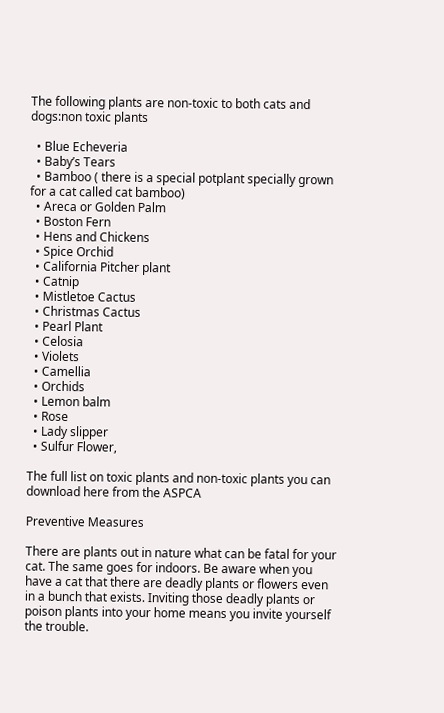The following plants are non-toxic to both cats and dogs:non toxic plants

  • Blue Echeveria
  • Baby’s Tears
  • Bamboo ( there is a special potplant specially grown for a cat called cat bamboo)
  • Areca or Golden Palm
  • Boston Fern
  • Hens and Chickens
  • Spice Orchid
  • California Pitcher plant
  • Catnip
  • Mistletoe Cactus
  • Christmas Cactus
  • Pearl Plant
  • Celosia
  • Violets
  • Camellia
  • Orchids
  • Lemon balm
  • Rose
  • Lady slipper
  • Sulfur Flower,

The full list on toxic plants and non-toxic plants you can download here from the ASPCA

Preventive Measures

There are plants out in nature what can be fatal for your cat. The same goes for indoors. Be aware when you have a cat that there are deadly plants or flowers even in a bunch that exists. Inviting those deadly plants or poison plants into your home means you invite yourself the trouble.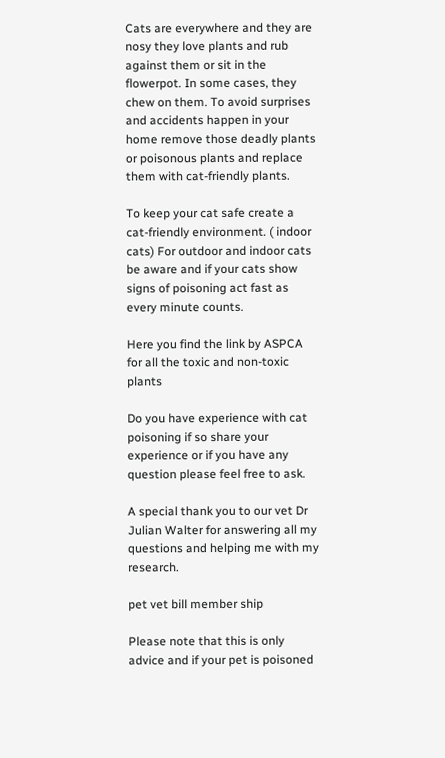Cats are everywhere and they are nosy they love plants and rub against them or sit in the flowerpot. In some cases, they chew on them. To avoid surprises and accidents happen in your home remove those deadly plants or poisonous plants and replace them with cat-friendly plants.

To keep your cat safe create a cat-friendly environment. ( indoor cats) For outdoor and indoor cats be aware and if your cats show signs of poisoning act fast as every minute counts.

Here you find the link by ASPCA for all the toxic and non-toxic plants

Do you have experience with cat poisoning if so share your experience or if you have any question please feel free to ask.

A special thank you to our vet Dr Julian Walter for answering all my questions and helping me with my research.

pet vet bill member ship

Please note that this is only advice and if your pet is poisoned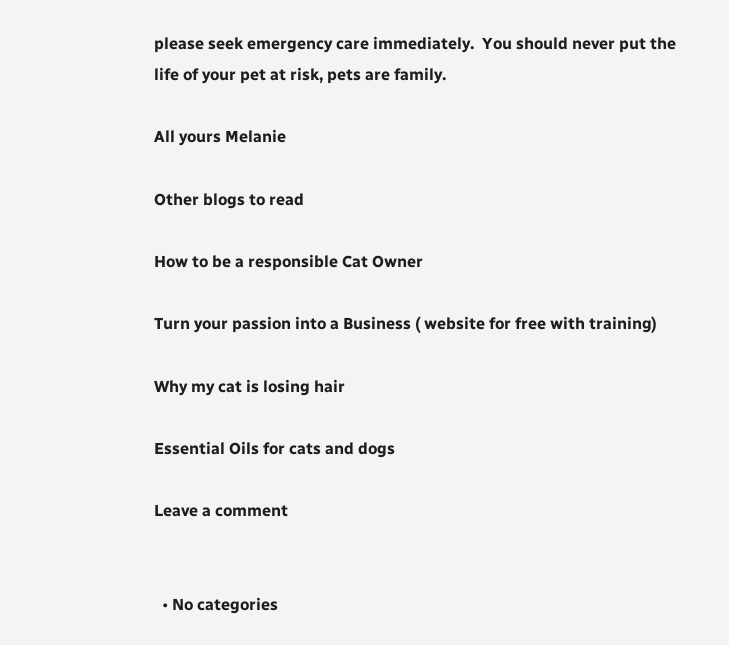please seek emergency care immediately.  You should never put the life of your pet at risk, pets are family.

All yours Melanie

Other blogs to read

How to be a responsible Cat Owner

Turn your passion into a Business ( website for free with training)

Why my cat is losing hair

Essential Oils for cats and dogs

Leave a comment


  • No categories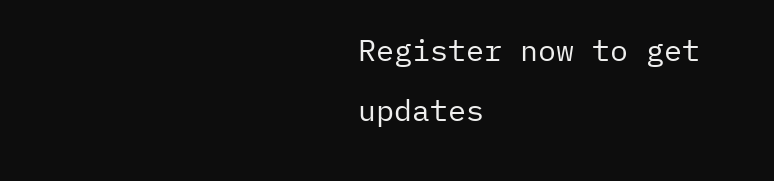Register now to get updates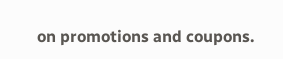on promotions and coupons.